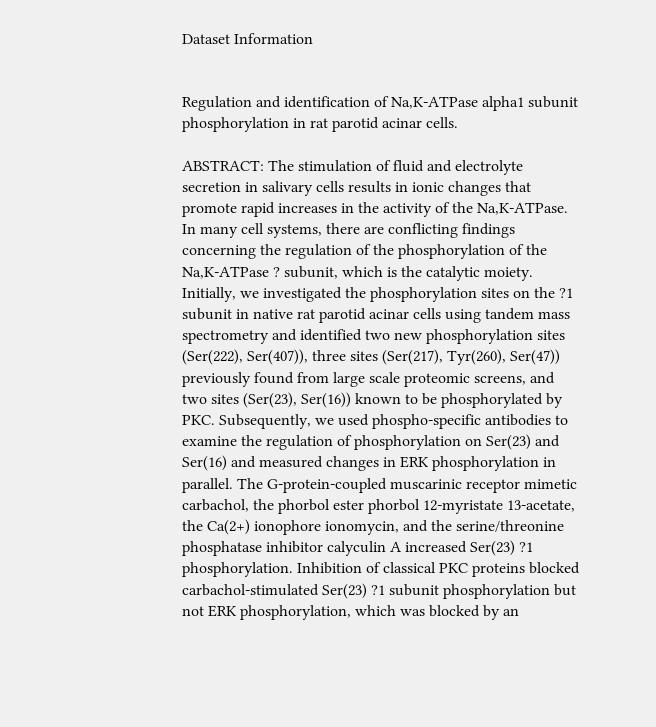Dataset Information


Regulation and identification of Na,K-ATPase alpha1 subunit phosphorylation in rat parotid acinar cells.

ABSTRACT: The stimulation of fluid and electrolyte secretion in salivary cells results in ionic changes that promote rapid increases in the activity of the Na,K-ATPase. In many cell systems, there are conflicting findings concerning the regulation of the phosphorylation of the Na,K-ATPase ? subunit, which is the catalytic moiety. Initially, we investigated the phosphorylation sites on the ?1 subunit in native rat parotid acinar cells using tandem mass spectrometry and identified two new phosphorylation sites (Ser(222), Ser(407)), three sites (Ser(217), Tyr(260), Ser(47)) previously found from large scale proteomic screens, and two sites (Ser(23), Ser(16)) known to be phosphorylated by PKC. Subsequently, we used phospho-specific antibodies to examine the regulation of phosphorylation on Ser(23) and Ser(16) and measured changes in ERK phosphorylation in parallel. The G-protein-coupled muscarinic receptor mimetic carbachol, the phorbol ester phorbol 12-myristate 13-acetate, the Ca(2+) ionophore ionomycin, and the serine/threonine phosphatase inhibitor calyculin A increased Ser(23) ?1 phosphorylation. Inhibition of classical PKC proteins blocked carbachol-stimulated Ser(23) ?1 subunit phosphorylation but not ERK phosphorylation, which was blocked by an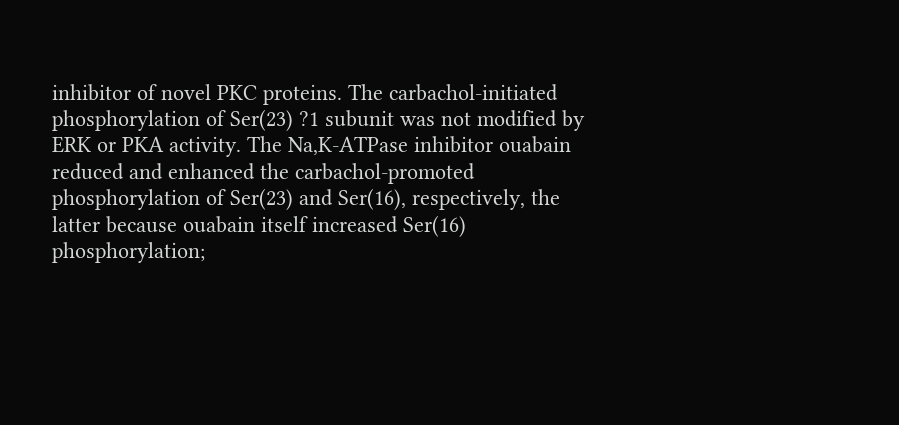inhibitor of novel PKC proteins. The carbachol-initiated phosphorylation of Ser(23) ?1 subunit was not modified by ERK or PKA activity. The Na,K-ATPase inhibitor ouabain reduced and enhanced the carbachol-promoted phosphorylation of Ser(23) and Ser(16), respectively, the latter because ouabain itself increased Ser(16) phosphorylation;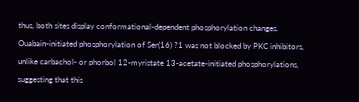thus, both sites display conformational-dependent phosphorylation changes. Ouabain-initiated phosphorylation of Ser(16) ?1 was not blocked by PKC inhibitors, unlike carbachol- or phorbol 12-myristate 13-acetate-initiated phosphorylations, suggesting that this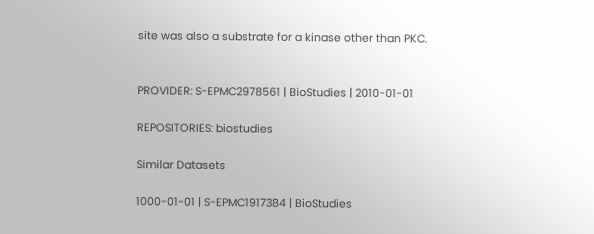site was also a substrate for a kinase other than PKC.


PROVIDER: S-EPMC2978561 | BioStudies | 2010-01-01

REPOSITORIES: biostudies

Similar Datasets

1000-01-01 | S-EPMC1917384 | BioStudies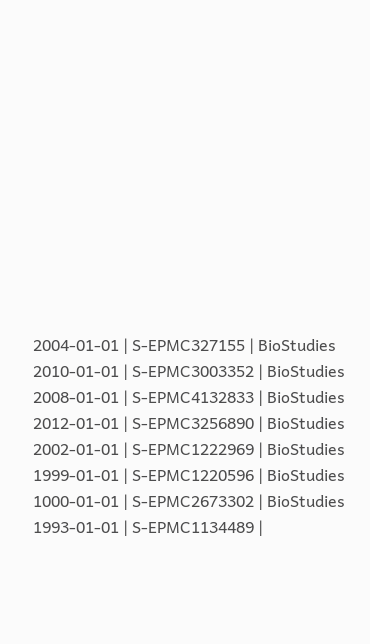2004-01-01 | S-EPMC327155 | BioStudies
2010-01-01 | S-EPMC3003352 | BioStudies
2008-01-01 | S-EPMC4132833 | BioStudies
2012-01-01 | S-EPMC3256890 | BioStudies
2002-01-01 | S-EPMC1222969 | BioStudies
1999-01-01 | S-EPMC1220596 | BioStudies
1000-01-01 | S-EPMC2673302 | BioStudies
1993-01-01 | S-EPMC1134489 |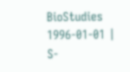BioStudies
1996-01-01 | S-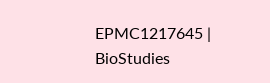EPMC1217645 | BioStudies